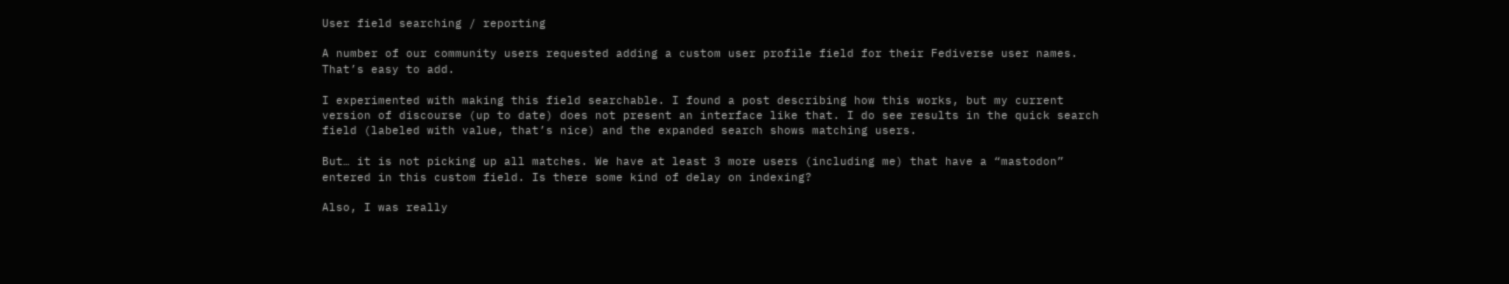User field searching / reporting

A number of our community users requested adding a custom user profile field for their Fediverse user names. That’s easy to add.

I experimented with making this field searchable. I found a post describing how this works, but my current version of discourse (up to date) does not present an interface like that. I do see results in the quick search field (labeled with value, that’s nice) and the expanded search shows matching users.

But… it is not picking up all matches. We have at least 3 more users (including me) that have a “mastodon” entered in this custom field. Is there some kind of delay on indexing?

Also, I was really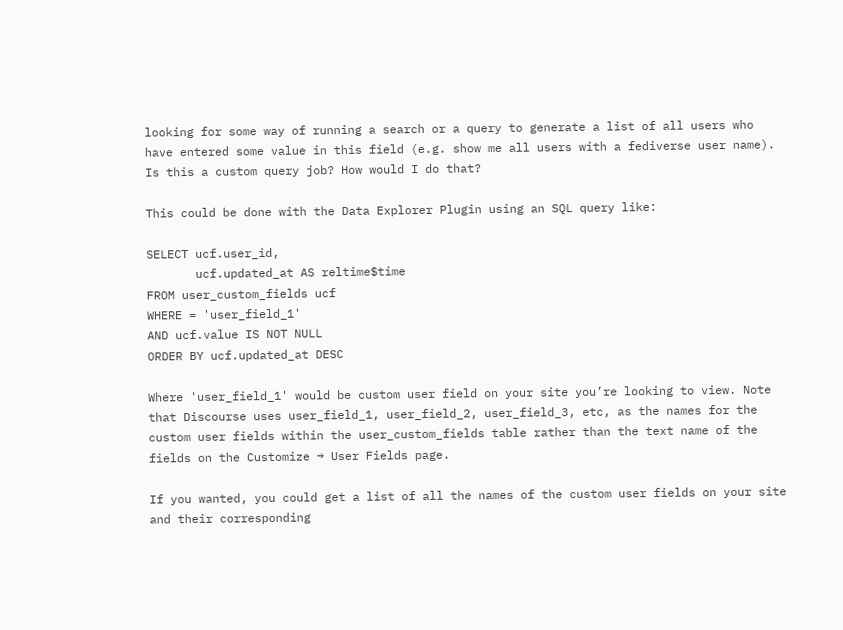looking for some way of running a search or a query to generate a list of all users who have entered some value in this field (e.g. show me all users with a fediverse user name). Is this a custom query job? How would I do that?

This could be done with the Data Explorer Plugin using an SQL query like:

SELECT ucf.user_id,
       ucf.updated_at AS reltime$time
FROM user_custom_fields ucf
WHERE = 'user_field_1'
AND ucf.value IS NOT NULL
ORDER BY ucf.updated_at DESC

Where 'user_field_1' would be custom user field on your site you’re looking to view. Note that Discourse uses user_field_1, user_field_2, user_field_3, etc, as the names for the custom user fields within the user_custom_fields table rather than the text name of the fields on the Customize → User Fields page.

If you wanted, you could get a list of all the names of the custom user fields on your site and their corresponding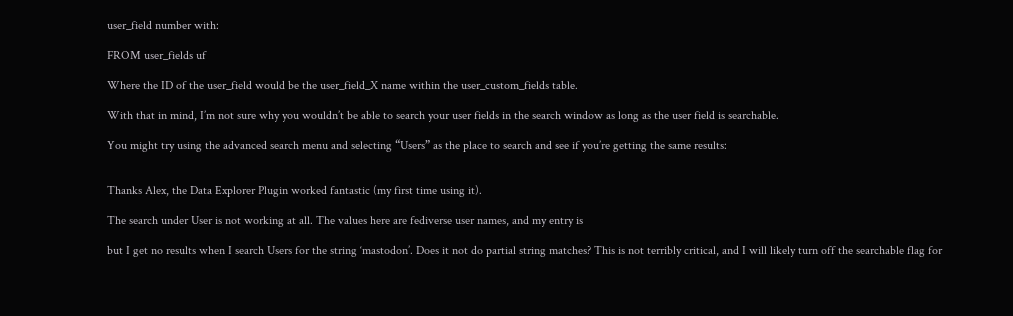user_field number with:

FROM user_fields uf

Where the ID of the user_field would be the user_field_X name within the user_custom_fields table.

With that in mind, I’m not sure why you wouldn’t be able to search your user fields in the search window as long as the user field is searchable.

You might try using the advanced search menu and selecting “Users” as the place to search and see if you’re getting the same results:


Thanks Alex, the Data Explorer Plugin worked fantastic (my first time using it).

The search under User is not working at all. The values here are fediverse user names, and my entry is

but I get no results when I search Users for the string ‘mastodon’. Does it not do partial string matches? This is not terribly critical, and I will likely turn off the searchable flag for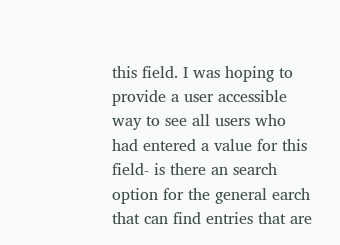this field. I was hoping to provide a user accessible way to see all users who had entered a value for this field- is there an search option for the general earch that can find entries that are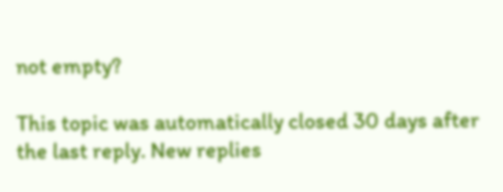not empty?

This topic was automatically closed 30 days after the last reply. New replies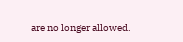are no longer allowed.